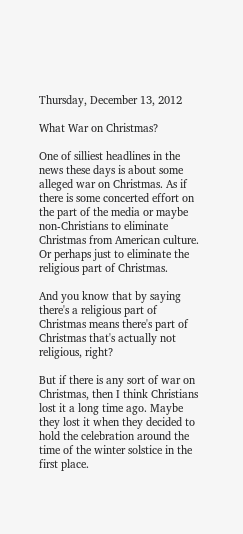Thursday, December 13, 2012

What War on Christmas?

One of silliest headlines in the news these days is about some alleged war on Christmas. As if there is some concerted effort on the part of the media or maybe non-Christians to eliminate Christmas from American culture. Or perhaps just to eliminate the religious part of Christmas.

And you know that by saying there's a religious part of Christmas means there's part of Christmas that's actually not religious, right?

But if there is any sort of war on Christmas, then I think Christians lost it a long time ago. Maybe they lost it when they decided to hold the celebration around the time of the winter solstice in the first place.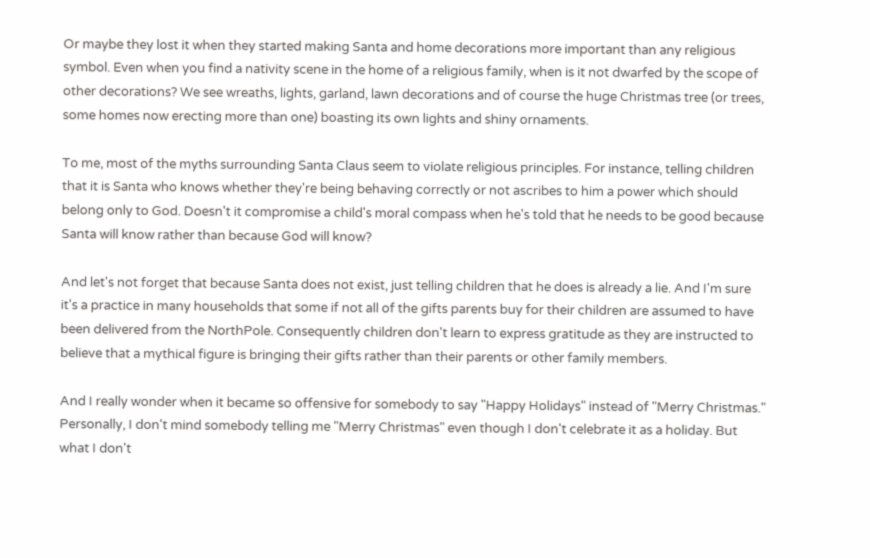Or maybe they lost it when they started making Santa and home decorations more important than any religious symbol. Even when you find a nativity scene in the home of a religious family, when is it not dwarfed by the scope of other decorations? We see wreaths, lights, garland, lawn decorations and of course the huge Christmas tree (or trees, some homes now erecting more than one) boasting its own lights and shiny ornaments.

To me, most of the myths surrounding Santa Claus seem to violate religious principles. For instance, telling children that it is Santa who knows whether they're being behaving correctly or not ascribes to him a power which should belong only to God. Doesn't it compromise a child's moral compass when he's told that he needs to be good because Santa will know rather than because God will know?

And let's not forget that because Santa does not exist, just telling children that he does is already a lie. And I'm sure it's a practice in many households that some if not all of the gifts parents buy for their children are assumed to have been delivered from the NorthPole. Consequently children don't learn to express gratitude as they are instructed to believe that a mythical figure is bringing their gifts rather than their parents or other family members.

And I really wonder when it became so offensive for somebody to say "Happy Holidays" instead of "Merry Christmas." Personally, I don't mind somebody telling me "Merry Christmas" even though I don't celebrate it as a holiday. But what I don't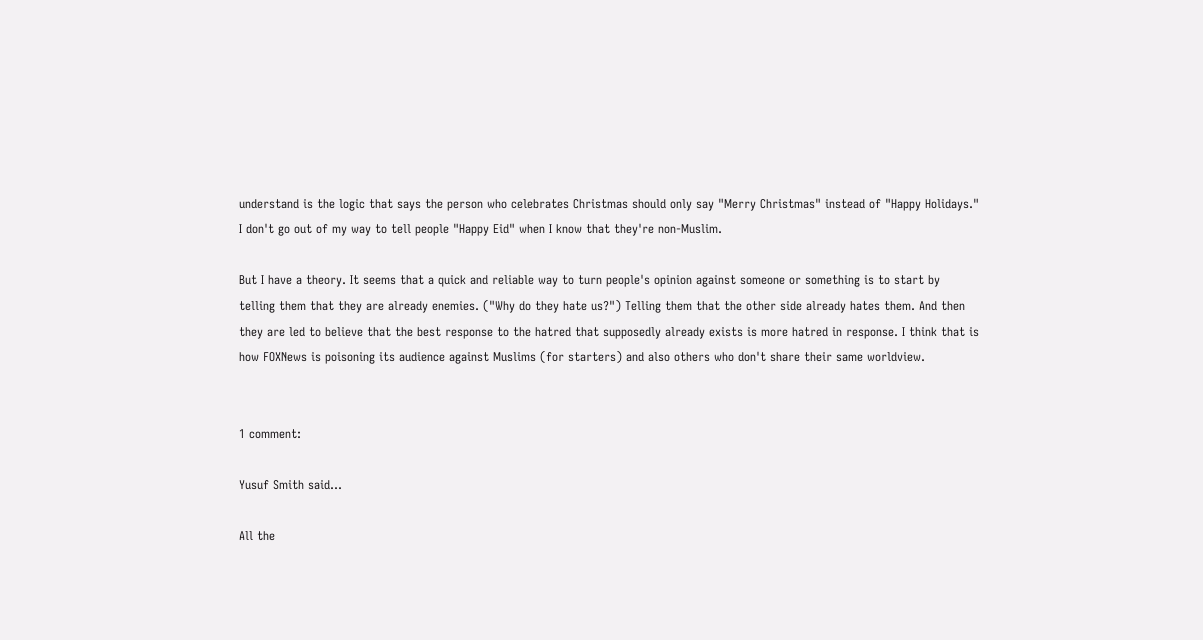understand is the logic that says the person who celebrates Christmas should only say "Merry Christmas" instead of "Happy Holidays." I don't go out of my way to tell people "Happy Eid" when I know that they're non-Muslim.

But I have a theory. It seems that a quick and reliable way to turn people's opinion against someone or something is to start by telling them that they are already enemies. ("Why do they hate us?") Telling them that the other side already hates them. And then they are led to believe that the best response to the hatred that supposedly already exists is more hatred in response. I think that is how FOXNews is poisoning its audience against Muslims (for starters) and also others who don't share their same worldview.


1 comment:

Yusuf Smith said...

All the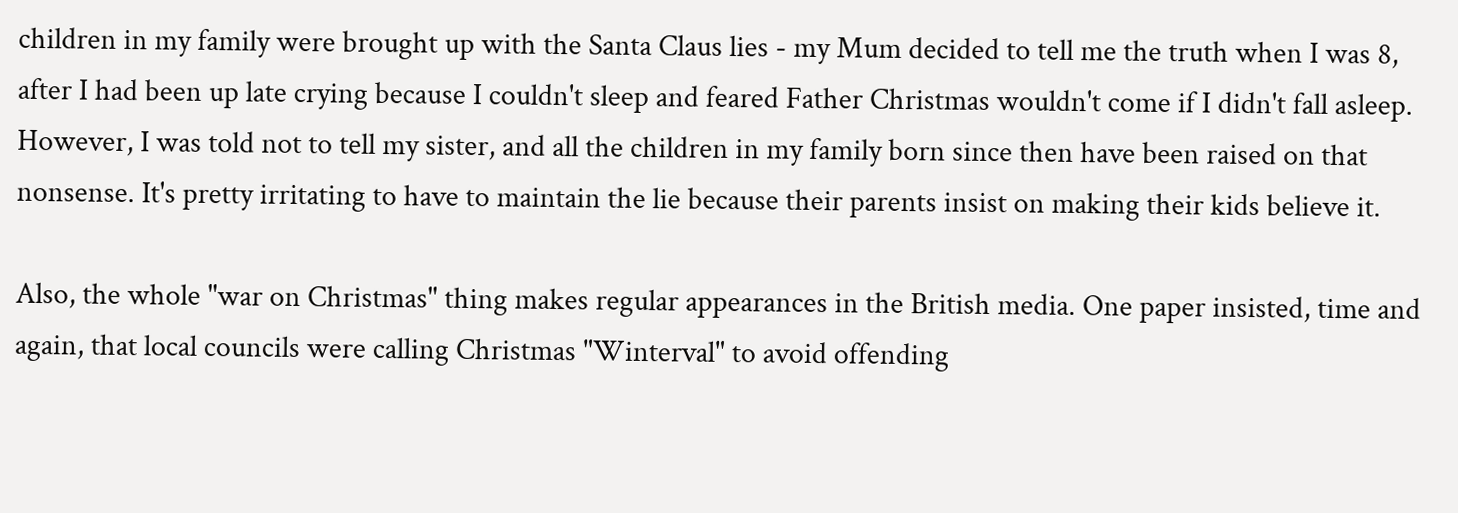children in my family were brought up with the Santa Claus lies - my Mum decided to tell me the truth when I was 8, after I had been up late crying because I couldn't sleep and feared Father Christmas wouldn't come if I didn't fall asleep. However, I was told not to tell my sister, and all the children in my family born since then have been raised on that nonsense. It's pretty irritating to have to maintain the lie because their parents insist on making their kids believe it.

Also, the whole "war on Christmas" thing makes regular appearances in the British media. One paper insisted, time and again, that local councils were calling Christmas "Winterval" to avoid offending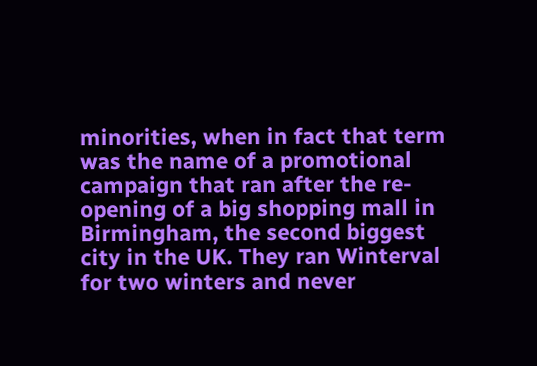minorities, when in fact that term was the name of a promotional campaign that ran after the re-opening of a big shopping mall in Birmingham, the second biggest city in the UK. They ran Winterval for two winters and never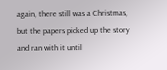again, there still was a Christmas, but the papers picked up the story and ran with it until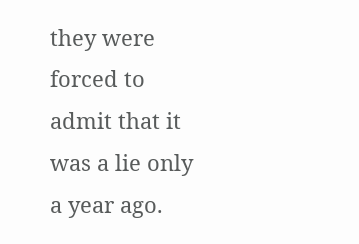they were forced to admit that it was a lie only a year ago.